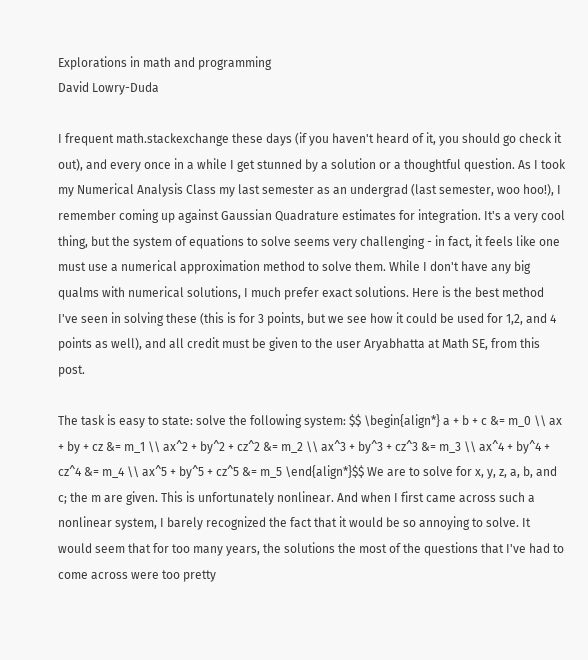Explorations in math and programming
David Lowry-Duda

I frequent math.stackexchange these days (if you haven't heard of it, you should go check it out), and every once in a while I get stunned by a solution or a thoughtful question. As I took my Numerical Analysis Class my last semester as an undergrad (last semester, woo hoo!), I remember coming up against Gaussian Quadrature estimates for integration. It's a very cool thing, but the system of equations to solve seems very challenging - in fact, it feels like one must use a numerical approximation method to solve them. While I don't have any big qualms with numerical solutions, I much prefer exact solutions. Here is the best method I've seen in solving these (this is for 3 points, but we see how it could be used for 1,2, and 4 points as well), and all credit must be given to the user Aryabhatta at Math SE, from this post.

The task is easy to state: solve the following system: $$ \begin{align*} a + b + c &= m_0 \\ ax + by + cz &= m_1 \\ ax^2 + by^2 + cz^2 &= m_2 \\ ax^3 + by^3 + cz^3 &= m_3 \\ ax^4 + by^4 + cz^4 &= m_4 \\ ax^5 + by^5 + cz^5 &= m_5 \end{align*}$$ We are to solve for x, y, z, a, b, and c; the m are given. This is unfortunately nonlinear. And when I first came across such a nonlinear system, I barely recognized the fact that it would be so annoying to solve. It would seem that for too many years, the solutions the most of the questions that I've had to come across were too pretty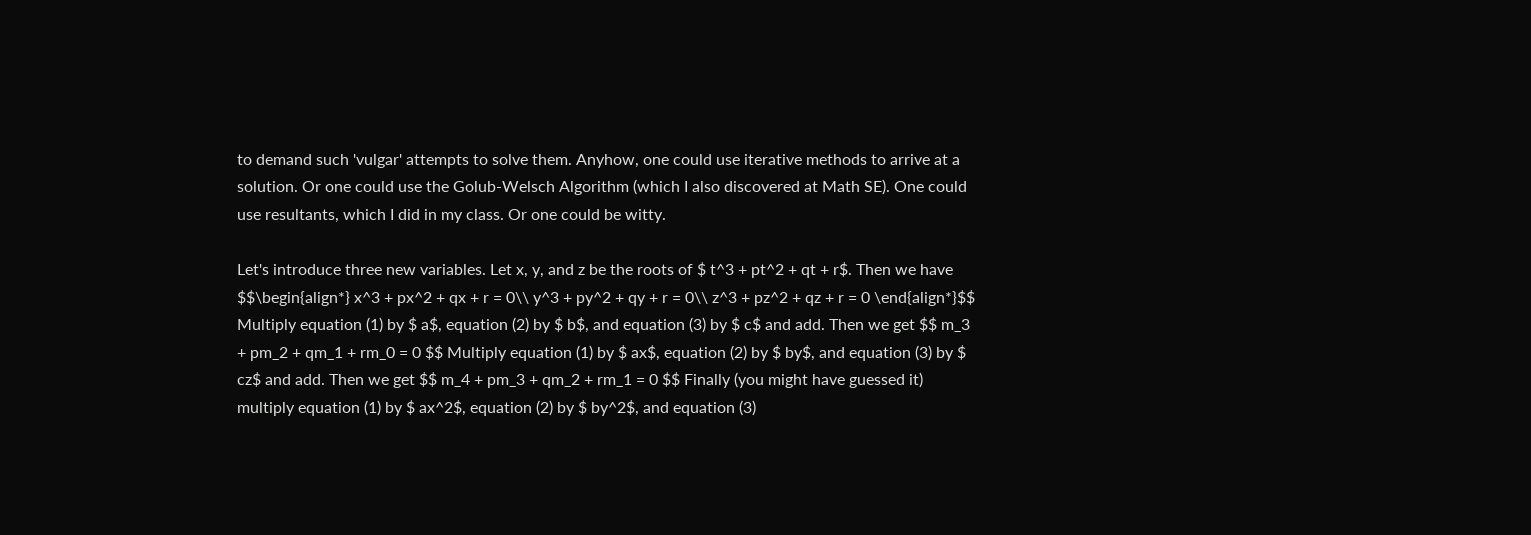to demand such 'vulgar' attempts to solve them. Anyhow, one could use iterative methods to arrive at a solution. Or one could use the Golub-Welsch Algorithm (which I also discovered at Math SE). One could use resultants, which I did in my class. Or one could be witty.

Let's introduce three new variables. Let x, y, and z be the roots of $ t^3 + pt^2 + qt + r$. Then we have $$\begin{align*} x^3 + px^2 + qx + r = 0\\ y^3 + py^2 + qy + r = 0\\ z^3 + pz^2 + qz + r = 0 \end{align*}$$ Multiply equation (1) by $ a$, equation (2) by $ b$, and equation (3) by $ c$ and add. Then we get $$ m_3 + pm_2 + qm_1 + rm_0 = 0 $$ Multiply equation (1) by $ ax$, equation (2) by $ by$, and equation (3) by $ cz$ and add. Then we get $$ m_4 + pm_3 + qm_2 + rm_1 = 0 $$ Finally (you might have guessed it) multiply equation (1) by $ ax^2$, equation (2) by $ by^2$, and equation (3)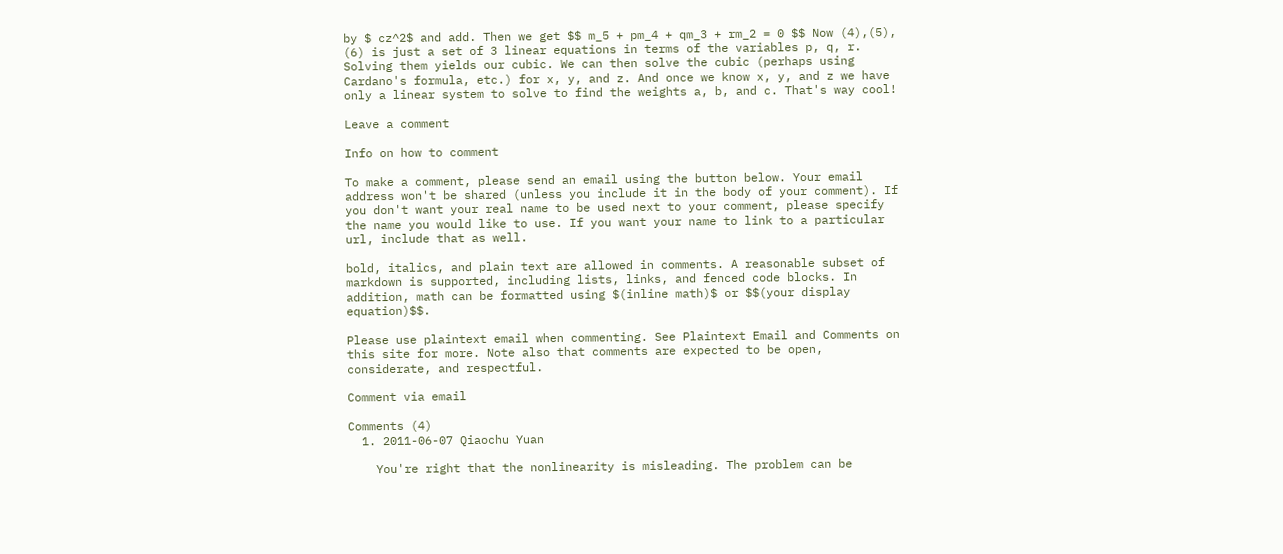by $ cz^2$ and add. Then we get $$ m_5 + pm_4 + qm_3 + rm_2 = 0 $$ Now (4),(5), (6) is just a set of 3 linear equations in terms of the variables p, q, r. Solving them yields our cubic. We can then solve the cubic (perhaps using Cardano's formula, etc.) for x, y, and z. And once we know x, y, and z we have only a linear system to solve to find the weights a, b, and c. That's way cool!

Leave a comment

Info on how to comment

To make a comment, please send an email using the button below. Your email address won't be shared (unless you include it in the body of your comment). If you don't want your real name to be used next to your comment, please specify the name you would like to use. If you want your name to link to a particular url, include that as well.

bold, italics, and plain text are allowed in comments. A reasonable subset of markdown is supported, including lists, links, and fenced code blocks. In addition, math can be formatted using $(inline math)$ or $$(your display equation)$$.

Please use plaintext email when commenting. See Plaintext Email and Comments on this site for more. Note also that comments are expected to be open, considerate, and respectful.

Comment via email

Comments (4)
  1. 2011-06-07 Qiaochu Yuan

    You're right that the nonlinearity is misleading. The problem can be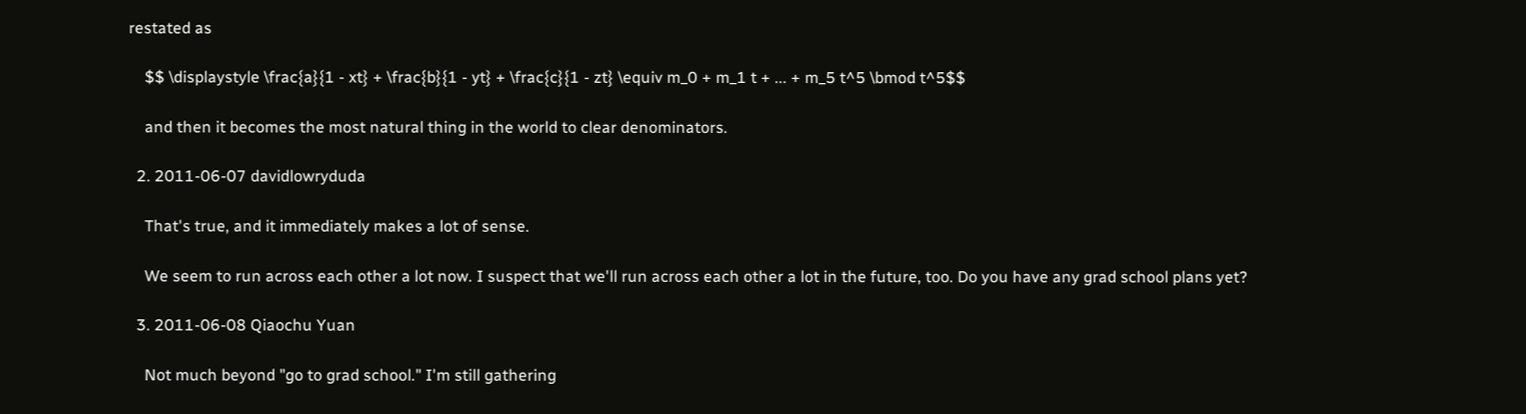restated as

    $$ \displaystyle \frac{a}{1 - xt} + \frac{b}{1 - yt} + \frac{c}{1 - zt} \equiv m_0 + m_1 t + ... + m_5 t^5 \bmod t^5$$

    and then it becomes the most natural thing in the world to clear denominators.

  2. 2011-06-07 davidlowryduda

    That's true, and it immediately makes a lot of sense.

    We seem to run across each other a lot now. I suspect that we'll run across each other a lot in the future, too. Do you have any grad school plans yet?

  3. 2011-06-08 Qiaochu Yuan

    Not much beyond "go to grad school." I'm still gathering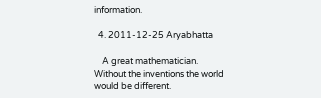information.

  4. 2011-12-25 Aryabhatta

    A great mathematician. Without the inventions the world would be different.